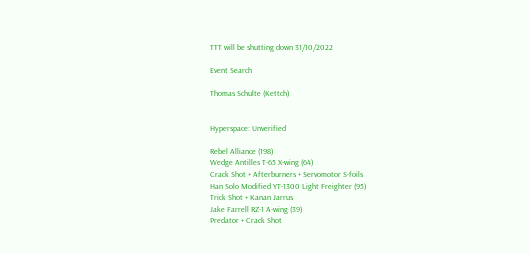TTT will be shutting down 31/10/2022

Event Search

Thomas Schulte (Kettch)


Hyperspace: Unverified

Rebel Alliance (198)
Wedge Antilles T-65 X-wing (64)
Crack Shot + Afterburners + Servomotor S-foils
Han Solo Modified YT-1300 Light Freighter (95)
Trick Shot + Kanan Jarrus
Jake Farrell RZ-1 A-wing (39)
Predator + Crack Shot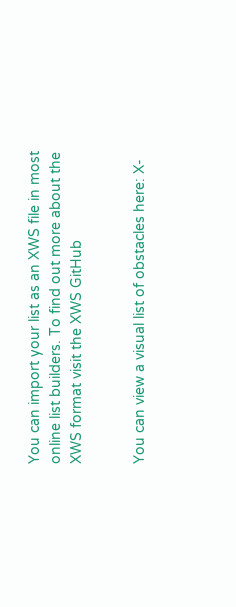You can import your list as an XWS file in most online list builders. To find out more about the XWS format visit the XWS GitHub


You can view a visual list of obstacles here: X-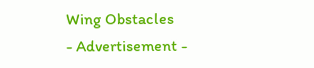Wing Obstacles
- Advertisement -